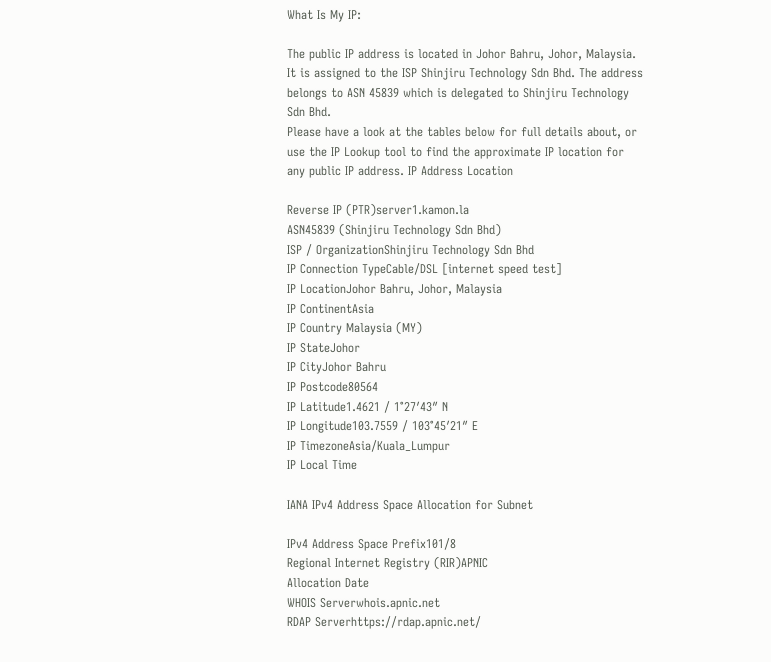What Is My IP:

The public IP address is located in Johor Bahru, Johor, Malaysia. It is assigned to the ISP Shinjiru Technology Sdn Bhd. The address belongs to ASN 45839 which is delegated to Shinjiru Technology Sdn Bhd.
Please have a look at the tables below for full details about, or use the IP Lookup tool to find the approximate IP location for any public IP address. IP Address Location

Reverse IP (PTR)server1.kamon.la
ASN45839 (Shinjiru Technology Sdn Bhd)
ISP / OrganizationShinjiru Technology Sdn Bhd
IP Connection TypeCable/DSL [internet speed test]
IP LocationJohor Bahru, Johor, Malaysia
IP ContinentAsia
IP Country Malaysia (MY)
IP StateJohor
IP CityJohor Bahru
IP Postcode80564
IP Latitude1.4621 / 1°27′43″ N
IP Longitude103.7559 / 103°45′21″ E
IP TimezoneAsia/Kuala_Lumpur
IP Local Time

IANA IPv4 Address Space Allocation for Subnet

IPv4 Address Space Prefix101/8
Regional Internet Registry (RIR)APNIC
Allocation Date
WHOIS Serverwhois.apnic.net
RDAP Serverhttps://rdap.apnic.net/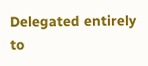Delegated entirely to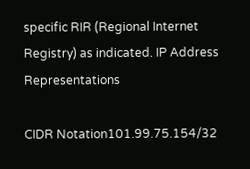specific RIR (Regional Internet Registry) as indicated. IP Address Representations

CIDR Notation101.99.75.154/32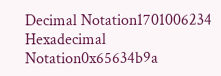Decimal Notation1701006234
Hexadecimal Notation0x65634b9a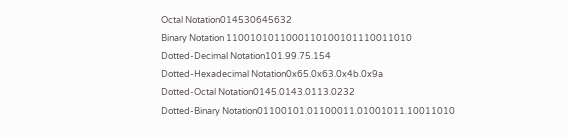Octal Notation014530645632
Binary Notation 1100101011000110100101110011010
Dotted-Decimal Notation101.99.75.154
Dotted-Hexadecimal Notation0x65.0x63.0x4b.0x9a
Dotted-Octal Notation0145.0143.0113.0232
Dotted-Binary Notation01100101.01100011.01001011.10011010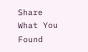Share What You Found